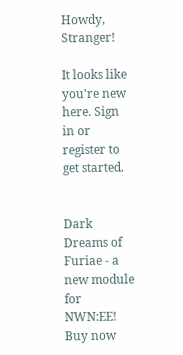Howdy, Stranger!

It looks like you're new here. Sign in or register to get started.


Dark Dreams of Furiae - a new module for NWN:EE! Buy now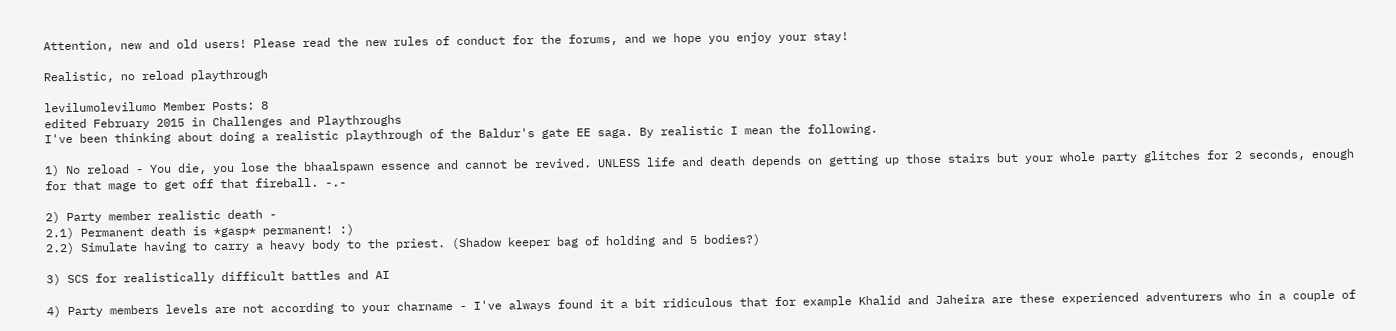Attention, new and old users! Please read the new rules of conduct for the forums, and we hope you enjoy your stay!

Realistic, no reload playthrough

levilumolevilumo Member Posts: 8
edited February 2015 in Challenges and Playthroughs
I've been thinking about doing a realistic playthrough of the Baldur's gate EE saga. By realistic I mean the following.

1) No reload - You die, you lose the bhaalspawn essence and cannot be revived. UNLESS life and death depends on getting up those stairs but your whole party glitches for 2 seconds, enough for that mage to get off that fireball. -.-

2) Party member realistic death -
2.1) Permanent death is *gasp* permanent! :)
2.2) Simulate having to carry a heavy body to the priest. (Shadow keeper bag of holding and 5 bodies?)

3) SCS for realistically difficult battles and AI

4) Party members levels are not according to your charname - I've always found it a bit ridiculous that for example Khalid and Jaheira are these experienced adventurers who in a couple of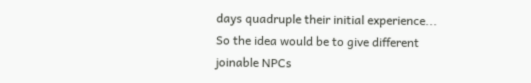days quadruple their initial experience...
So the idea would be to give different joinable NPCs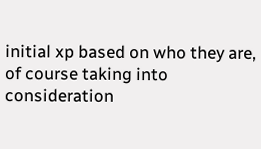initial xp based on who they are, of course taking into consideration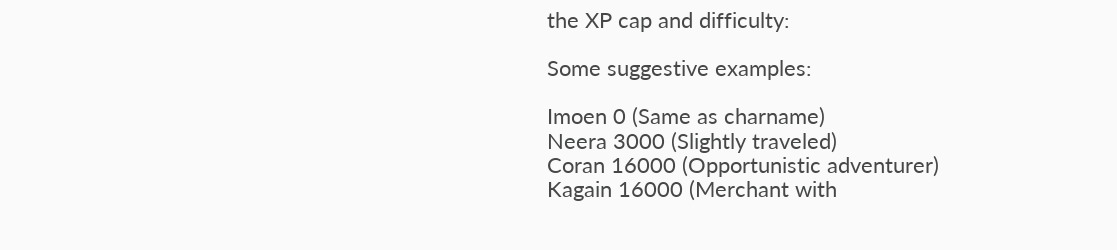the XP cap and difficulty:

Some suggestive examples:

Imoen 0 (Same as charname)
Neera 3000 (Slightly traveled)
Coran 16000 (Opportunistic adventurer)
Kagain 16000 (Merchant with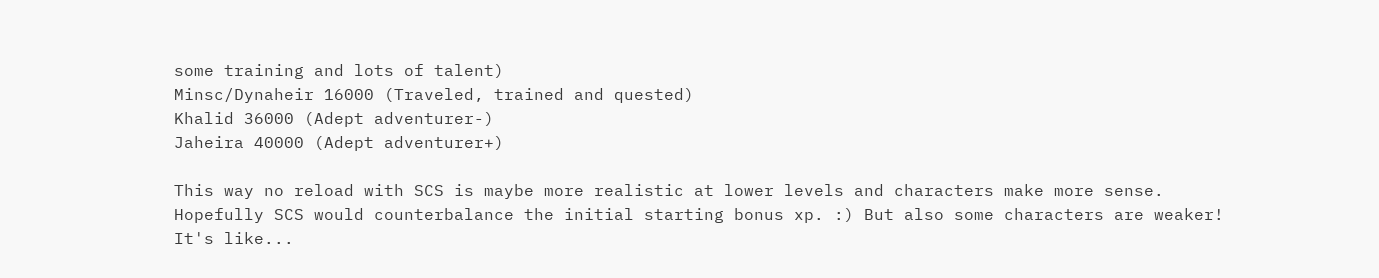some training and lots of talent)
Minsc/Dynaheir 16000 (Traveled, trained and quested)
Khalid 36000 (Adept adventurer-)
Jaheira 40000 (Adept adventurer+)

This way no reload with SCS is maybe more realistic at lower levels and characters make more sense. Hopefully SCS would counterbalance the initial starting bonus xp. :) But also some characters are weaker! It's like...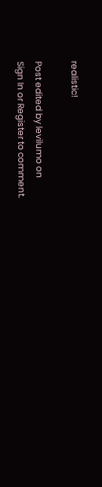realistic!

Post edited by levilumo on
Sign In or Register to comment.